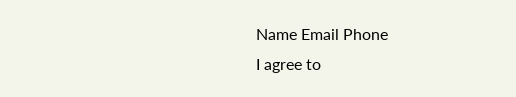Name Email Phone
I agree to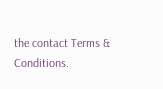the contact Terms & Conditions.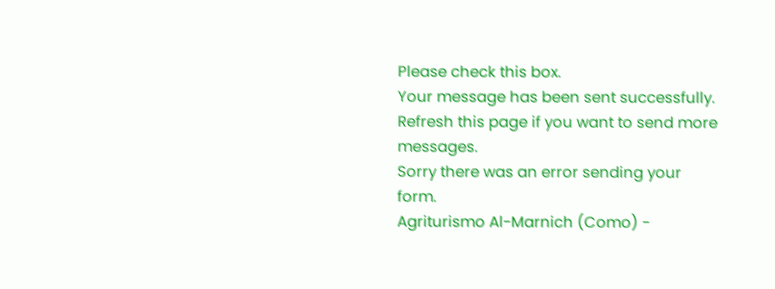Please check this box.
Your message has been sent successfully. Refresh this page if you want to send more messages.
Sorry there was an error sending your form.
Agriturismo Al-Marnich (Como) -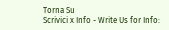Torna Su
Scrivici x Info - Write Us for Info: